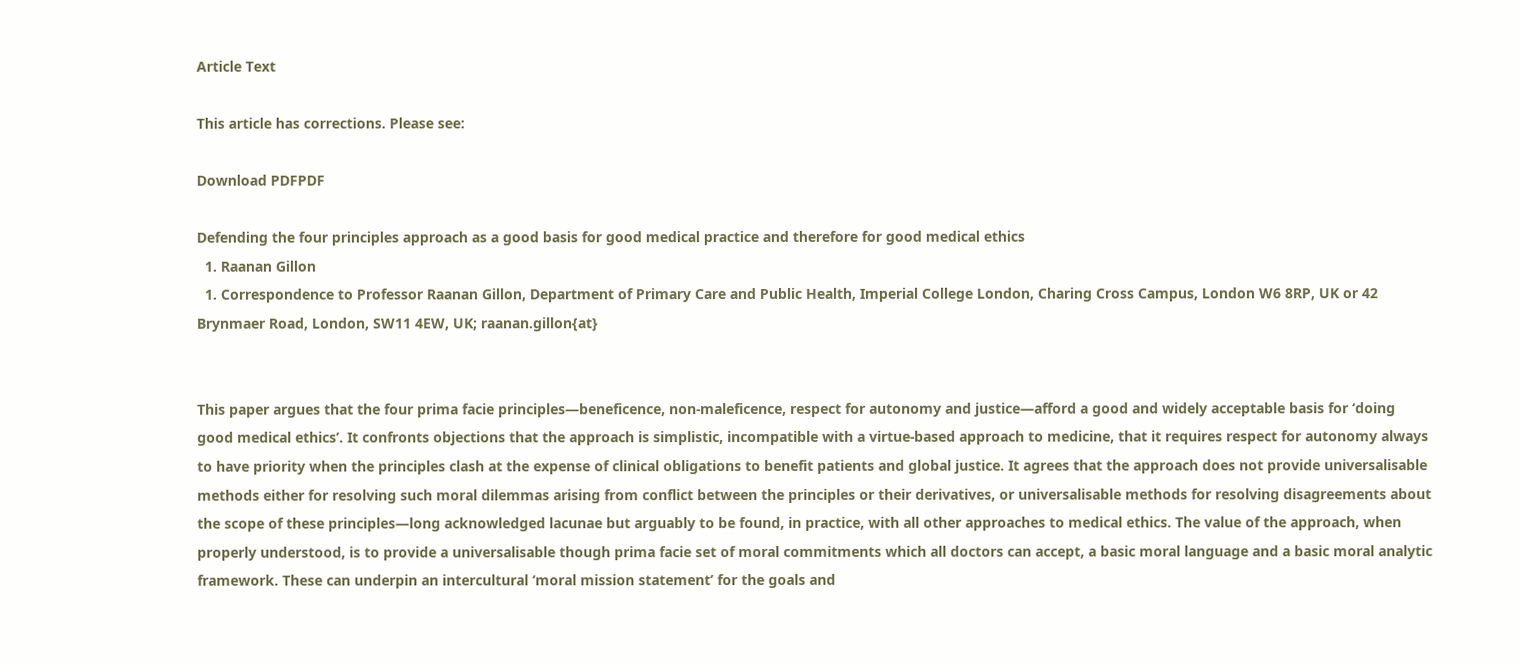Article Text

This article has corrections. Please see:

Download PDFPDF

Defending the four principles approach as a good basis for good medical practice and therefore for good medical ethics
  1. Raanan Gillon
  1. Correspondence to Professor Raanan Gillon, Department of Primary Care and Public Health, Imperial College London, Charing Cross Campus, London W6 8RP, UK or 42 Brynmaer Road, London, SW11 4EW, UK; raanan.gillon{at}


This paper argues that the four prima facie principles—beneficence, non-maleficence, respect for autonomy and justice—afford a good and widely acceptable basis for ‘doing good medical ethics’. It confronts objections that the approach is simplistic, incompatible with a virtue-based approach to medicine, that it requires respect for autonomy always to have priority when the principles clash at the expense of clinical obligations to benefit patients and global justice. It agrees that the approach does not provide universalisable methods either for resolving such moral dilemmas arising from conflict between the principles or their derivatives, or universalisable methods for resolving disagreements about the scope of these principles—long acknowledged lacunae but arguably to be found, in practice, with all other approaches to medical ethics. The value of the approach, when properly understood, is to provide a universalisable though prima facie set of moral commitments which all doctors can accept, a basic moral language and a basic moral analytic framework. These can underpin an intercultural ‘moral mission statement’ for the goals and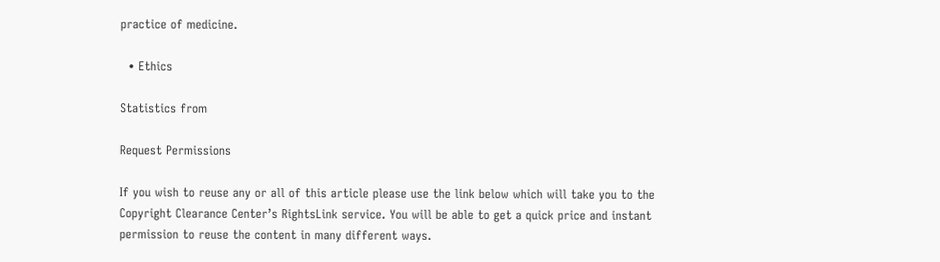practice of medicine.

  • Ethics

Statistics from

Request Permissions

If you wish to reuse any or all of this article please use the link below which will take you to the Copyright Clearance Center’s RightsLink service. You will be able to get a quick price and instant permission to reuse the content in many different ways.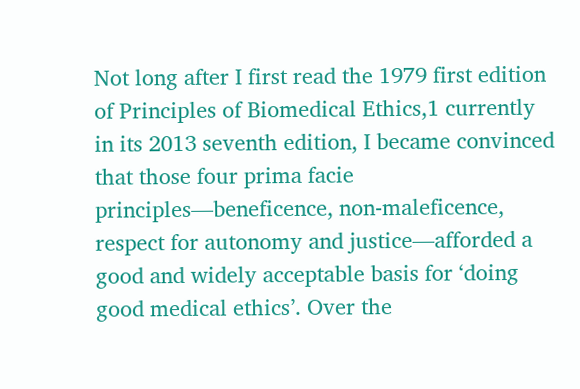Not long after I first read the 1979 first edition of Principles of Biomedical Ethics,1 currently in its 2013 seventh edition, I became convinced that those four prima facie principles—beneficence, non-maleficence, respect for autonomy and justice—afforded a good and widely acceptable basis for ‘doing good medical ethics’. Over the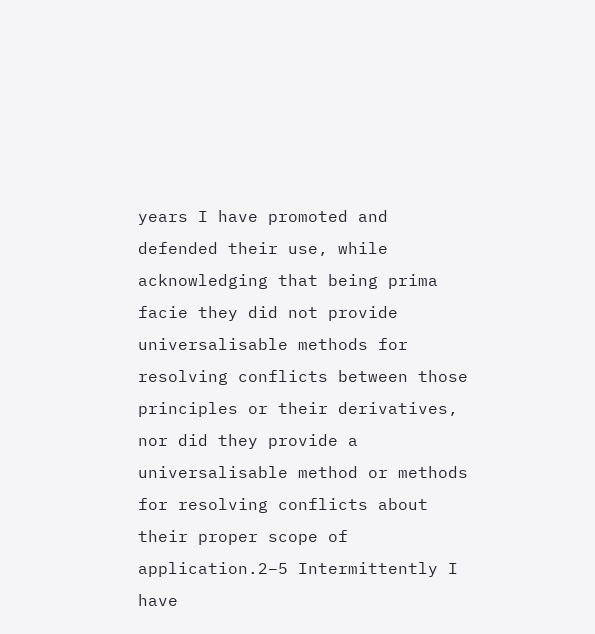years I have promoted and defended their use, while acknowledging that being prima facie they did not provide universalisable methods for resolving conflicts between those principles or their derivatives, nor did they provide a universalisable method or methods for resolving conflicts about their proper scope of application.2–5 Intermittently I have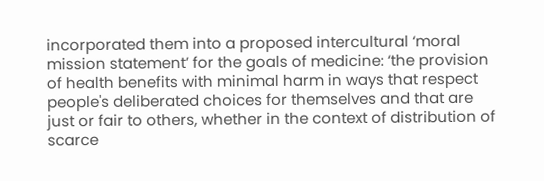incorporated them into a proposed intercultural ‘moral mission statement’ for the goals of medicine: ‘the provision of health benefits with minimal harm in ways that respect people's deliberated choices for themselves and that are just or fair to others, whether in the context of distribution of scarce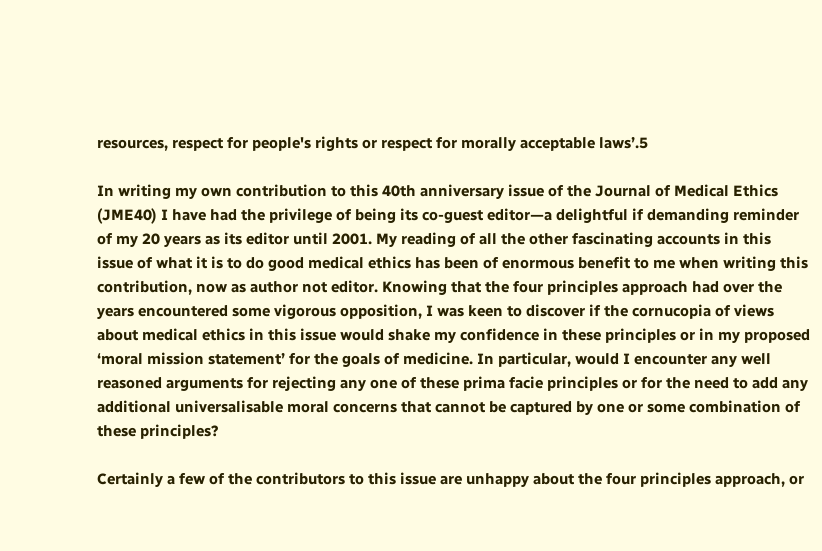resources, respect for people's rights or respect for morally acceptable laws’.5

In writing my own contribution to this 40th anniversary issue of the Journal of Medical Ethics (JME40) I have had the privilege of being its co-guest editor—a delightful if demanding reminder of my 20 years as its editor until 2001. My reading of all the other fascinating accounts in this issue of what it is to do good medical ethics has been of enormous benefit to me when writing this contribution, now as author not editor. Knowing that the four principles approach had over the years encountered some vigorous opposition, I was keen to discover if the cornucopia of views about medical ethics in this issue would shake my confidence in these principles or in my proposed ‘moral mission statement’ for the goals of medicine. In particular, would I encounter any well reasoned arguments for rejecting any one of these prima facie principles or for the need to add any additional universalisable moral concerns that cannot be captured by one or some combination of these principles?

Certainly a few of the contributors to this issue are unhappy about the four principles approach, or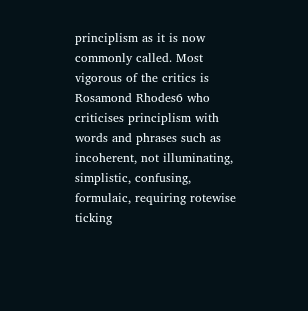principlism as it is now commonly called. Most vigorous of the critics is Rosamond Rhodes6 who criticises principlism with words and phrases such as incoherent, not illuminating, simplistic, confusing, formulaic, requiring rotewise ticking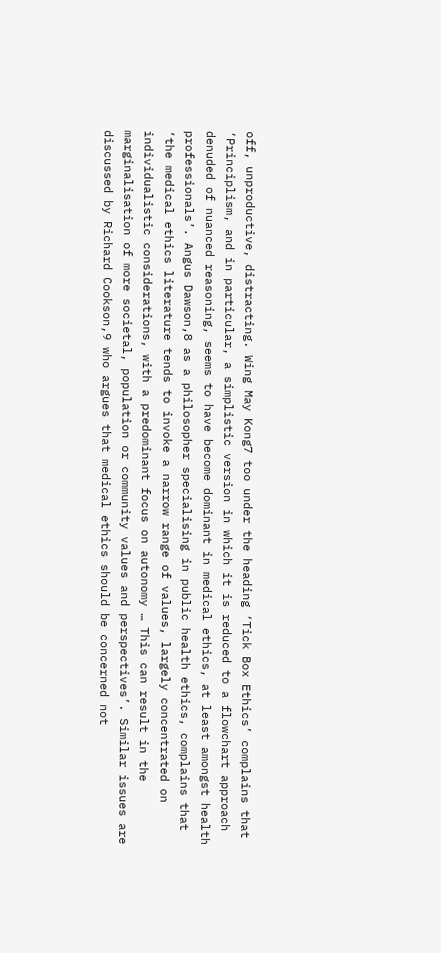off, unproductive, distracting. Wing May Kong7 too under the heading ‘Tick Box Ethics’ complains that ‘Principlism, and in particular, a simplistic version in which it is reduced to a flowchart approach denuded of nuanced reasoning, seems to have become dominant in medical ethics, at least amongst health professionals’. Angus Dawson,8 as a philosopher specialising in public health ethics, complains that ‘the medical ethics literature tends to invoke a narrow range of values, largely concentrated on individualistic considerations, with a predominant focus on autonomy … This can result in the marginalisation of more societal, population or community values and perspectives’. Similar issues are discussed by Richard Cookson,9 who argues that medical ethics should be concerned not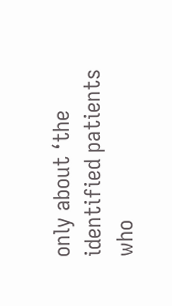only about ‘the identified patients who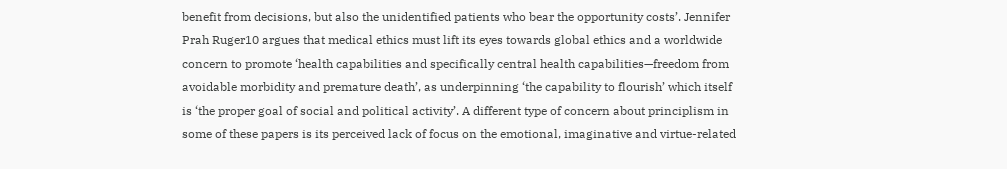benefit from decisions, but also the unidentified patients who bear the opportunity costs’. Jennifer Prah Ruger10 argues that medical ethics must lift its eyes towards global ethics and a worldwide concern to promote ‘health capabilities and specifically central health capabilities—freedom from avoidable morbidity and premature death’, as underpinning ‘the capability to flourish’ which itself is ‘the proper goal of social and political activity’. A different type of concern about principlism in some of these papers is its perceived lack of focus on the emotional, imaginative and virtue-related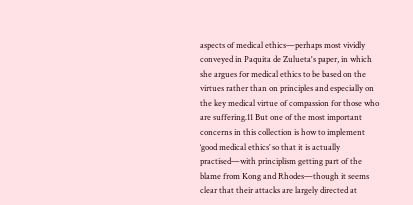aspects of medical ethics—perhaps most vividly conveyed in Paquita de Zulueta's paper, in which she argues for medical ethics to be based on the virtues rather than on principles and especially on the key medical virtue of compassion for those who are suffering.11 But one of the most important concerns in this collection is how to implement ‘good medical ethics’ so that it is actually practised—with principlism getting part of the blame from Kong and Rhodes—though it seems clear that their attacks are largely directed at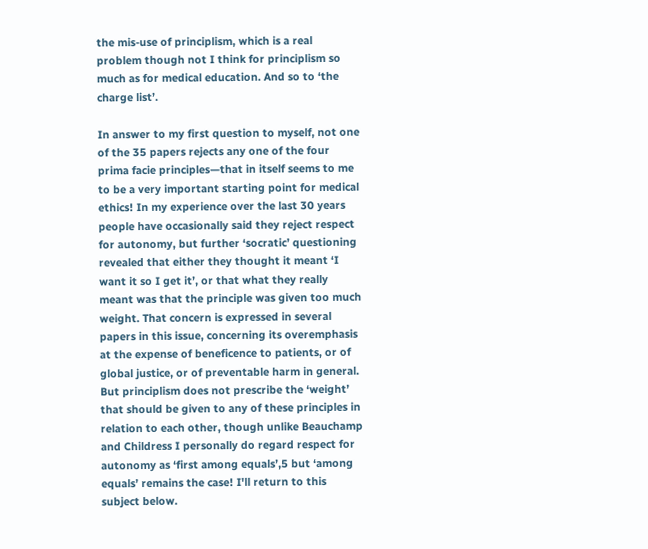the mis-use of principlism, which is a real problem though not I think for principlism so much as for medical education. And so to ‘the charge list’.

In answer to my first question to myself, not one of the 35 papers rejects any one of the four prima facie principles—that in itself seems to me to be a very important starting point for medical ethics! In my experience over the last 30 years people have occasionally said they reject respect for autonomy, but further ‘socratic’ questioning revealed that either they thought it meant ‘I want it so I get it’, or that what they really meant was that the principle was given too much weight. That concern is expressed in several papers in this issue, concerning its overemphasis at the expense of beneficence to patients, or of global justice, or of preventable harm in general. But principlism does not prescribe the ‘weight’ that should be given to any of these principles in relation to each other, though unlike Beauchamp and Childress I personally do regard respect for autonomy as ‘first among equals’,5 but ‘among equals’ remains the case! I'll return to this subject below.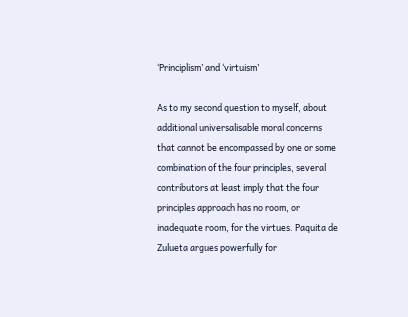‘Principlism’ and ‘virtuism’

As to my second question to myself, about additional universalisable moral concerns that cannot be encompassed by one or some combination of the four principles, several contributors at least imply that the four principles approach has no room, or inadequate room, for the virtues. Paquita de Zulueta argues powerfully for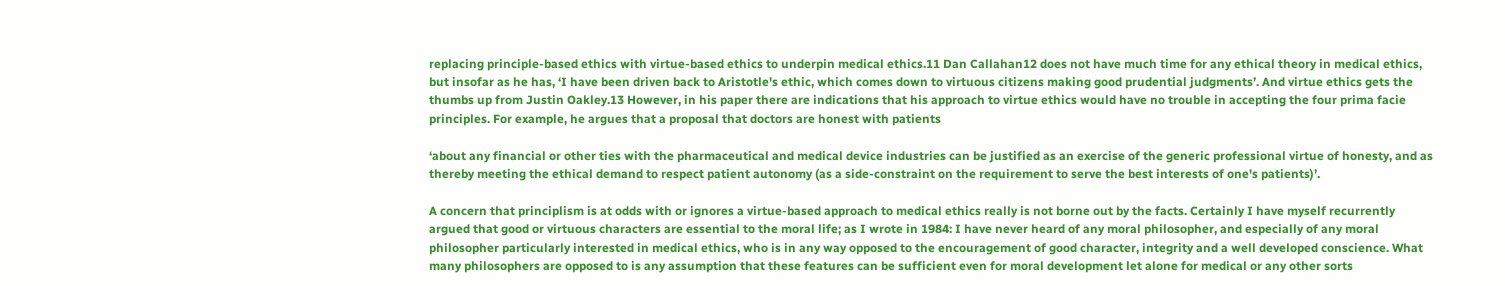replacing principle-based ethics with virtue-based ethics to underpin medical ethics.11 Dan Callahan12 does not have much time for any ethical theory in medical ethics, but insofar as he has, ‘I have been driven back to Aristotle's ethic, which comes down to virtuous citizens making good prudential judgments’. And virtue ethics gets the thumbs up from Justin Oakley.13 However, in his paper there are indications that his approach to virtue ethics would have no trouble in accepting the four prima facie principles. For example, he argues that a proposal that doctors are honest with patients

‘about any financial or other ties with the pharmaceutical and medical device industries can be justified as an exercise of the generic professional virtue of honesty, and as thereby meeting the ethical demand to respect patient autonomy (as a side-constraint on the requirement to serve the best interests of one's patients)’.

A concern that principlism is at odds with or ignores a virtue-based approach to medical ethics really is not borne out by the facts. Certainly I have myself recurrently argued that good or virtuous characters are essential to the moral life; as I wrote in 1984: I have never heard of any moral philosopher, and especially of any moral philosopher particularly interested in medical ethics, who is in any way opposed to the encouragement of good character, integrity and a well developed conscience. What many philosophers are opposed to is any assumption that these features can be sufficient even for moral development let alone for medical or any other sorts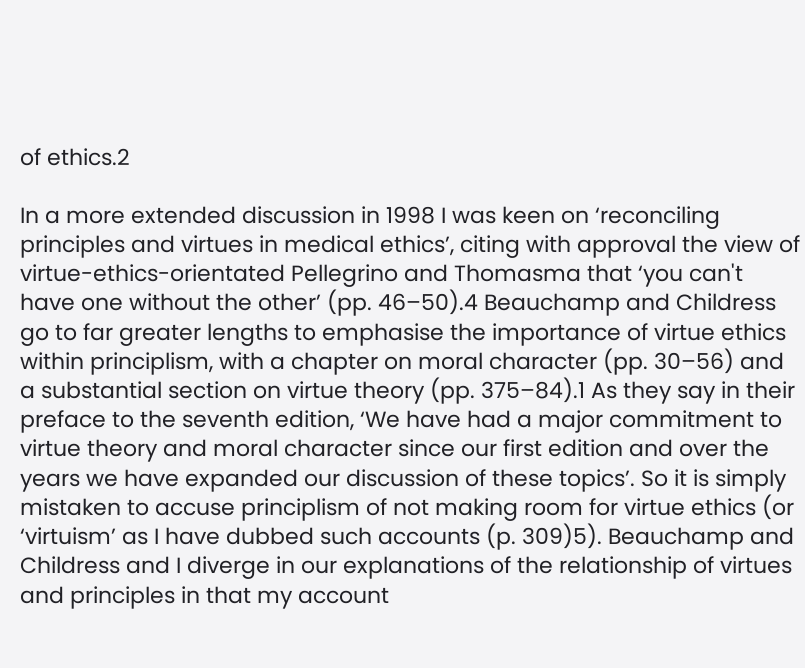of ethics.2

In a more extended discussion in 1998 I was keen on ‘reconciling principles and virtues in medical ethics’, citing with approval the view of virtue-ethics-orientated Pellegrino and Thomasma that ‘you can't have one without the other’ (pp. 46–50).4 Beauchamp and Childress go to far greater lengths to emphasise the importance of virtue ethics within principlism, with a chapter on moral character (pp. 30–56) and a substantial section on virtue theory (pp. 375–84).1 As they say in their preface to the seventh edition, ‘We have had a major commitment to virtue theory and moral character since our first edition and over the years we have expanded our discussion of these topics’. So it is simply mistaken to accuse principlism of not making room for virtue ethics (or ‘virtuism’ as I have dubbed such accounts (p. 309)5). Beauchamp and Childress and I diverge in our explanations of the relationship of virtues and principles in that my account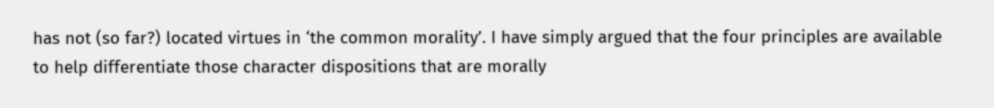has not (so far?) located virtues in ‘the common morality’. I have simply argued that the four principles are available to help differentiate those character dispositions that are morally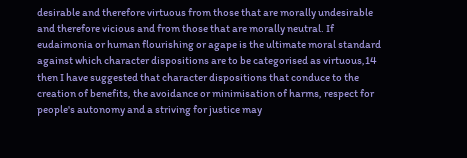desirable and therefore virtuous from those that are morally undesirable and therefore vicious and from those that are morally neutral. If eudaimonia or human flourishing or agape is the ultimate moral standard against which character dispositions are to be categorised as virtuous,14 then I have suggested that character dispositions that conduce to the creation of benefits, the avoidance or minimisation of harms, respect for people's autonomy and a striving for justice may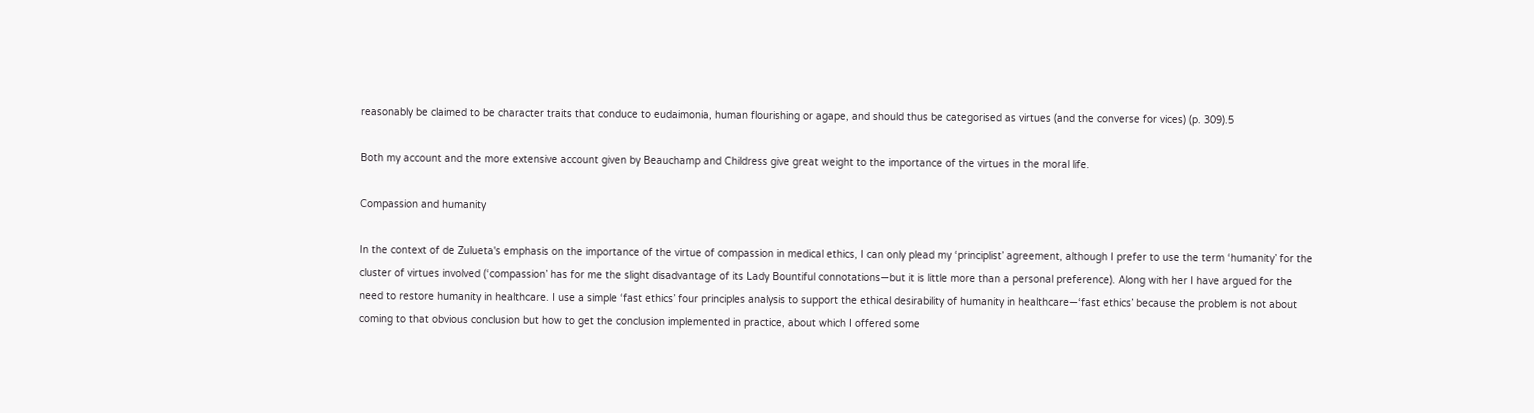reasonably be claimed to be character traits that conduce to eudaimonia, human flourishing or agape, and should thus be categorised as virtues (and the converse for vices) (p. 309).5

Both my account and the more extensive account given by Beauchamp and Childress give great weight to the importance of the virtues in the moral life.

Compassion and humanity

In the context of de Zulueta's emphasis on the importance of the virtue of compassion in medical ethics, I can only plead my ‘principlist’ agreement, although I prefer to use the term ‘humanity’ for the cluster of virtues involved (‘compassion’ has for me the slight disadvantage of its Lady Bountiful connotations—but it is little more than a personal preference). Along with her I have argued for the need to restore humanity in healthcare. I use a simple ‘fast ethics’ four principles analysis to support the ethical desirability of humanity in healthcare—‘fast ethics’ because the problem is not about coming to that obvious conclusion but how to get the conclusion implemented in practice, about which I offered some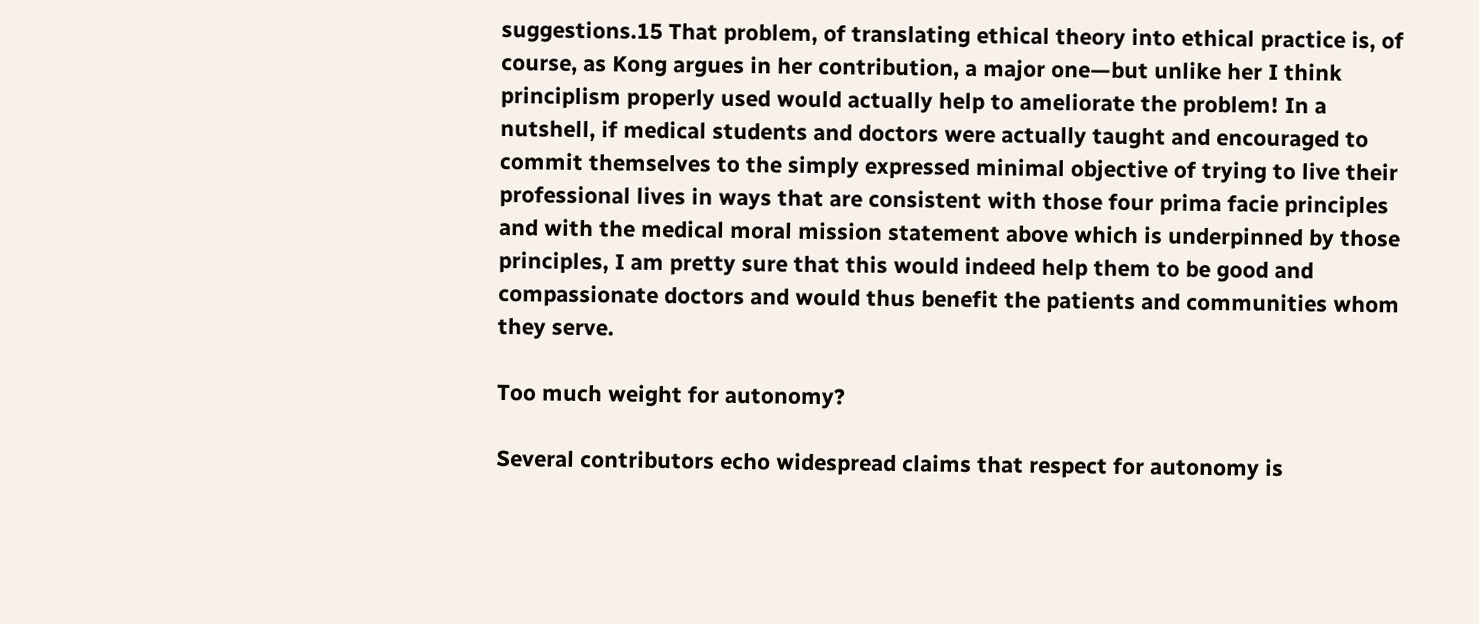suggestions.15 That problem, of translating ethical theory into ethical practice is, of course, as Kong argues in her contribution, a major one—but unlike her I think principlism properly used would actually help to ameliorate the problem! In a nutshell, if medical students and doctors were actually taught and encouraged to commit themselves to the simply expressed minimal objective of trying to live their professional lives in ways that are consistent with those four prima facie principles and with the medical moral mission statement above which is underpinned by those principles, I am pretty sure that this would indeed help them to be good and compassionate doctors and would thus benefit the patients and communities whom they serve.

Too much weight for autonomy?

Several contributors echo widespread claims that respect for autonomy is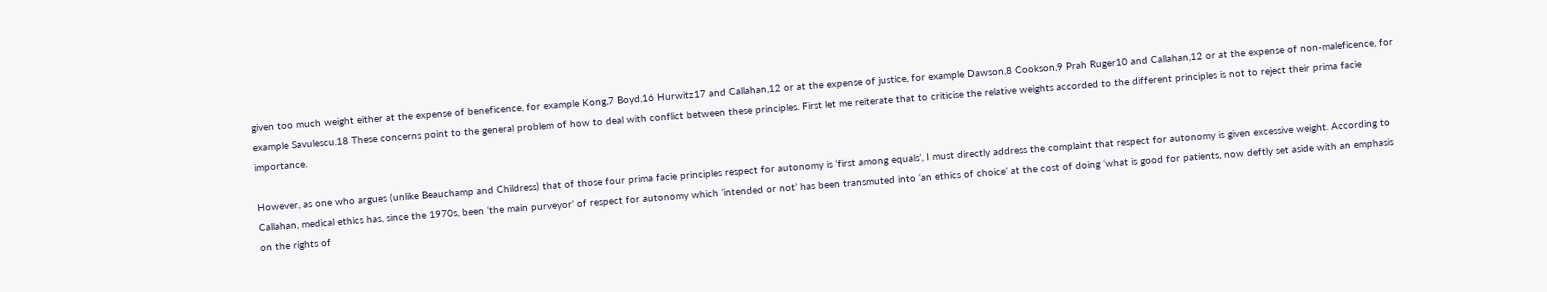given too much weight either at the expense of beneficence, for example Kong,7 Boyd,16 Hurwitz17 and Callahan,12 or at the expense of justice, for example Dawson,8 Cookson,9 Prah Ruger10 and Callahan,12 or at the expense of non-maleficence, for example Savulescu.18 These concerns point to the general problem of how to deal with conflict between these principles. First let me reiterate that to criticise the relative weights accorded to the different principles is not to reject their prima facie importance.

However, as one who argues (unlike Beauchamp and Childress) that of those four prima facie principles respect for autonomy is ‘first among equals’, I must directly address the complaint that respect for autonomy is given excessive weight. According to Callahan, medical ethics has, since the 1970s, been ‘the main purveyor’ of respect for autonomy which ‘intended or not’ has been transmuted into ‘an ethics of choice’ at the cost of doing ‘what is good for patients, now deftly set aside with an emphasis on the rights of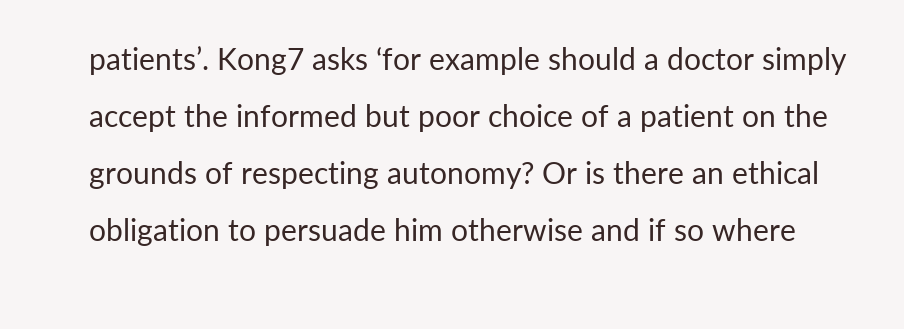patients’. Kong7 asks ‘for example should a doctor simply accept the informed but poor choice of a patient on the grounds of respecting autonomy? Or is there an ethical obligation to persuade him otherwise and if so where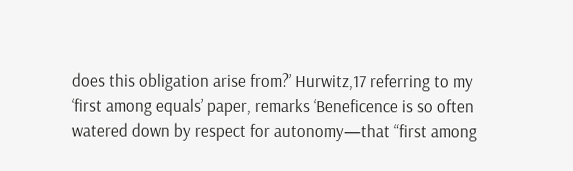does this obligation arise from?’ Hurwitz,17 referring to my ‘first among equals’ paper, remarks ‘Beneficence is so often watered down by respect for autonomy—that “first among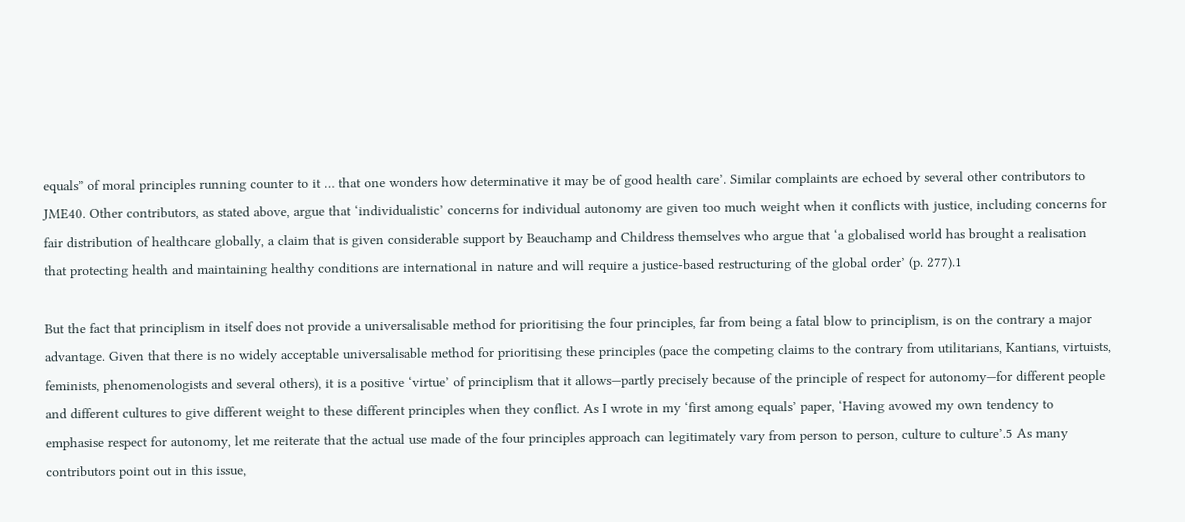equals” of moral principles running counter to it … that one wonders how determinative it may be of good health care’. Similar complaints are echoed by several other contributors to JME40. Other contributors, as stated above, argue that ‘individualistic’ concerns for individual autonomy are given too much weight when it conflicts with justice, including concerns for fair distribution of healthcare globally, a claim that is given considerable support by Beauchamp and Childress themselves who argue that ‘a globalised world has brought a realisation that protecting health and maintaining healthy conditions are international in nature and will require a justice-based restructuring of the global order’ (p. 277).1

But the fact that principlism in itself does not provide a universalisable method for prioritising the four principles, far from being a fatal blow to principlism, is on the contrary a major advantage. Given that there is no widely acceptable universalisable method for prioritising these principles (pace the competing claims to the contrary from utilitarians, Kantians, virtuists, feminists, phenomenologists and several others), it is a positive ‘virtue’ of principlism that it allows—partly precisely because of the principle of respect for autonomy—for different people and different cultures to give different weight to these different principles when they conflict. As I wrote in my ‘first among equals’ paper, ‘Having avowed my own tendency to emphasise respect for autonomy, let me reiterate that the actual use made of the four principles approach can legitimately vary from person to person, culture to culture’.5 As many contributors point out in this issue,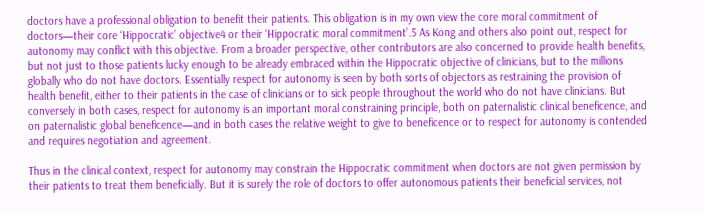doctors have a professional obligation to benefit their patients. This obligation is in my own view the core moral commitment of doctors—their core ‘Hippocratic’ objective4 or their ‘Hippocratic moral commitment’.5 As Kong and others also point out, respect for autonomy may conflict with this objective. From a broader perspective, other contributors are also concerned to provide health benefits, but not just to those patients lucky enough to be already embraced within the Hippocratic objective of clinicians, but to the millions globally who do not have doctors. Essentially respect for autonomy is seen by both sorts of objectors as restraining the provision of health benefit, either to their patients in the case of clinicians or to sick people throughout the world who do not have clinicians. But conversely in both cases, respect for autonomy is an important moral constraining principle, both on paternalistic clinical beneficence, and on paternalistic global beneficence—and in both cases the relative weight to give to beneficence or to respect for autonomy is contended and requires negotiation and agreement.

Thus in the clinical context, respect for autonomy may constrain the Hippocratic commitment when doctors are not given permission by their patients to treat them beneficially. But it is surely the role of doctors to offer autonomous patients their beneficial services, not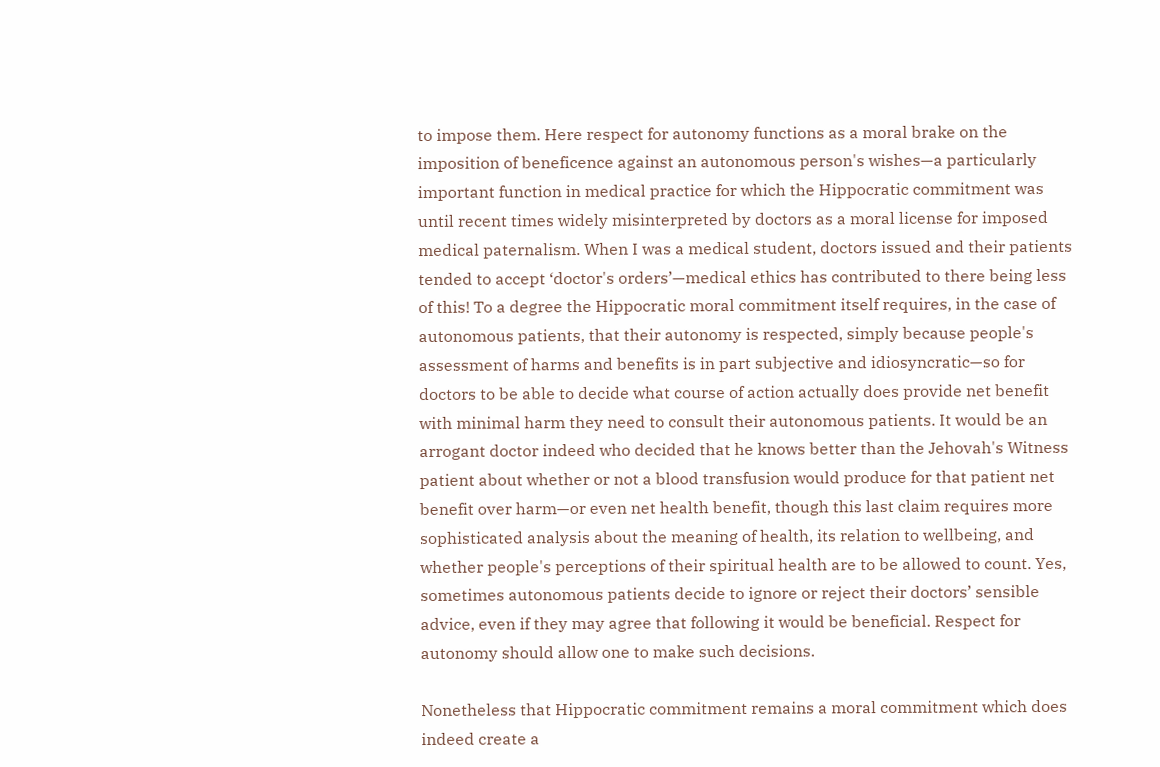to impose them. Here respect for autonomy functions as a moral brake on the imposition of beneficence against an autonomous person's wishes—a particularly important function in medical practice for which the Hippocratic commitment was until recent times widely misinterpreted by doctors as a moral license for imposed medical paternalism. When I was a medical student, doctors issued and their patients tended to accept ‘doctor's orders’—medical ethics has contributed to there being less of this! To a degree the Hippocratic moral commitment itself requires, in the case of autonomous patients, that their autonomy is respected, simply because people's assessment of harms and benefits is in part subjective and idiosyncratic—so for doctors to be able to decide what course of action actually does provide net benefit with minimal harm they need to consult their autonomous patients. It would be an arrogant doctor indeed who decided that he knows better than the Jehovah's Witness patient about whether or not a blood transfusion would produce for that patient net benefit over harm—or even net health benefit, though this last claim requires more sophisticated analysis about the meaning of health, its relation to wellbeing, and whether people's perceptions of their spiritual health are to be allowed to count. Yes, sometimes autonomous patients decide to ignore or reject their doctors’ sensible advice, even if they may agree that following it would be beneficial. Respect for autonomy should allow one to make such decisions.

Nonetheless that Hippocratic commitment remains a moral commitment which does indeed create a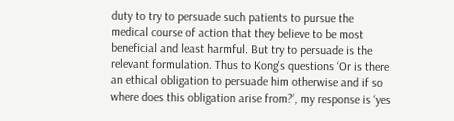duty to try to persuade such patients to pursue the medical course of action that they believe to be most beneficial and least harmful. But try to persuade is the relevant formulation. Thus to Kong's questions ‘Or is there an ethical obligation to persuade him otherwise and if so where does this obligation arise from?’, my response is ‘yes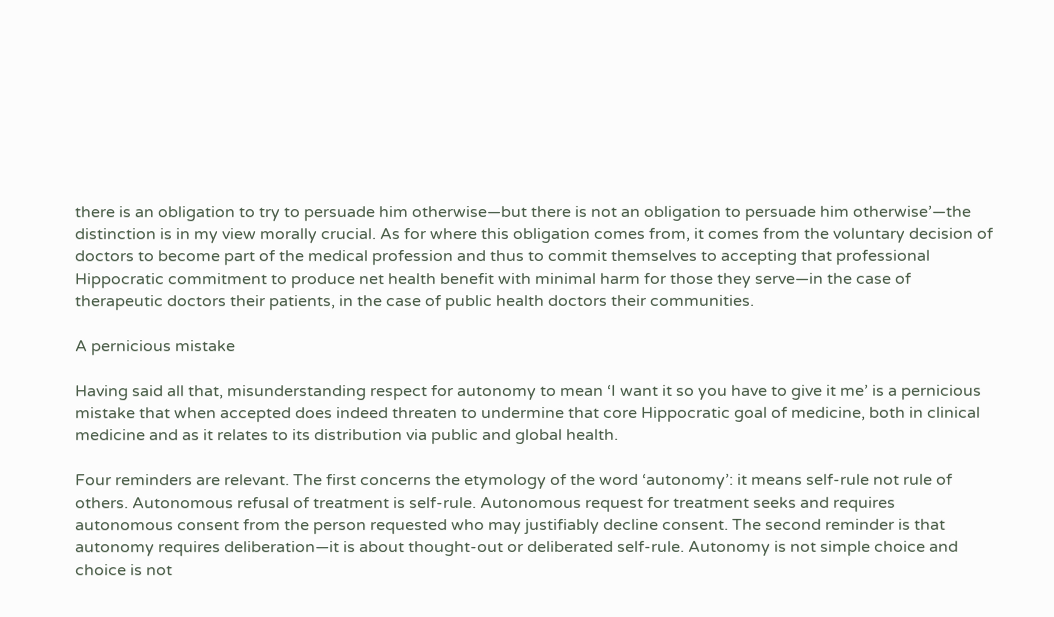there is an obligation to try to persuade him otherwise—but there is not an obligation to persuade him otherwise’—the distinction is in my view morally crucial. As for where this obligation comes from, it comes from the voluntary decision of doctors to become part of the medical profession and thus to commit themselves to accepting that professional Hippocratic commitment to produce net health benefit with minimal harm for those they serve—in the case of therapeutic doctors their patients, in the case of public health doctors their communities.

A pernicious mistake

Having said all that, misunderstanding respect for autonomy to mean ‘I want it so you have to give it me’ is a pernicious mistake that when accepted does indeed threaten to undermine that core Hippocratic goal of medicine, both in clinical medicine and as it relates to its distribution via public and global health.

Four reminders are relevant. The first concerns the etymology of the word ‘autonomy’: it means self-rule not rule of others. Autonomous refusal of treatment is self-rule. Autonomous request for treatment seeks and requires autonomous consent from the person requested who may justifiably decline consent. The second reminder is that autonomy requires deliberation—it is about thought-out or deliberated self-rule. Autonomy is not simple choice and choice is not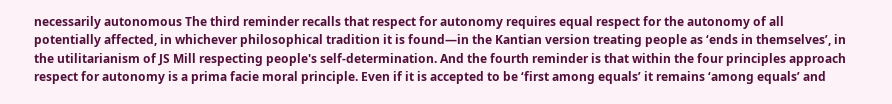necessarily autonomous The third reminder recalls that respect for autonomy requires equal respect for the autonomy of all potentially affected, in whichever philosophical tradition it is found—in the Kantian version treating people as ‘ends in themselves’, in the utilitarianism of JS Mill respecting people's self-determination. And the fourth reminder is that within the four principles approach respect for autonomy is a prima facie moral principle. Even if it is accepted to be ‘first among equals’ it remains ‘among equals’ and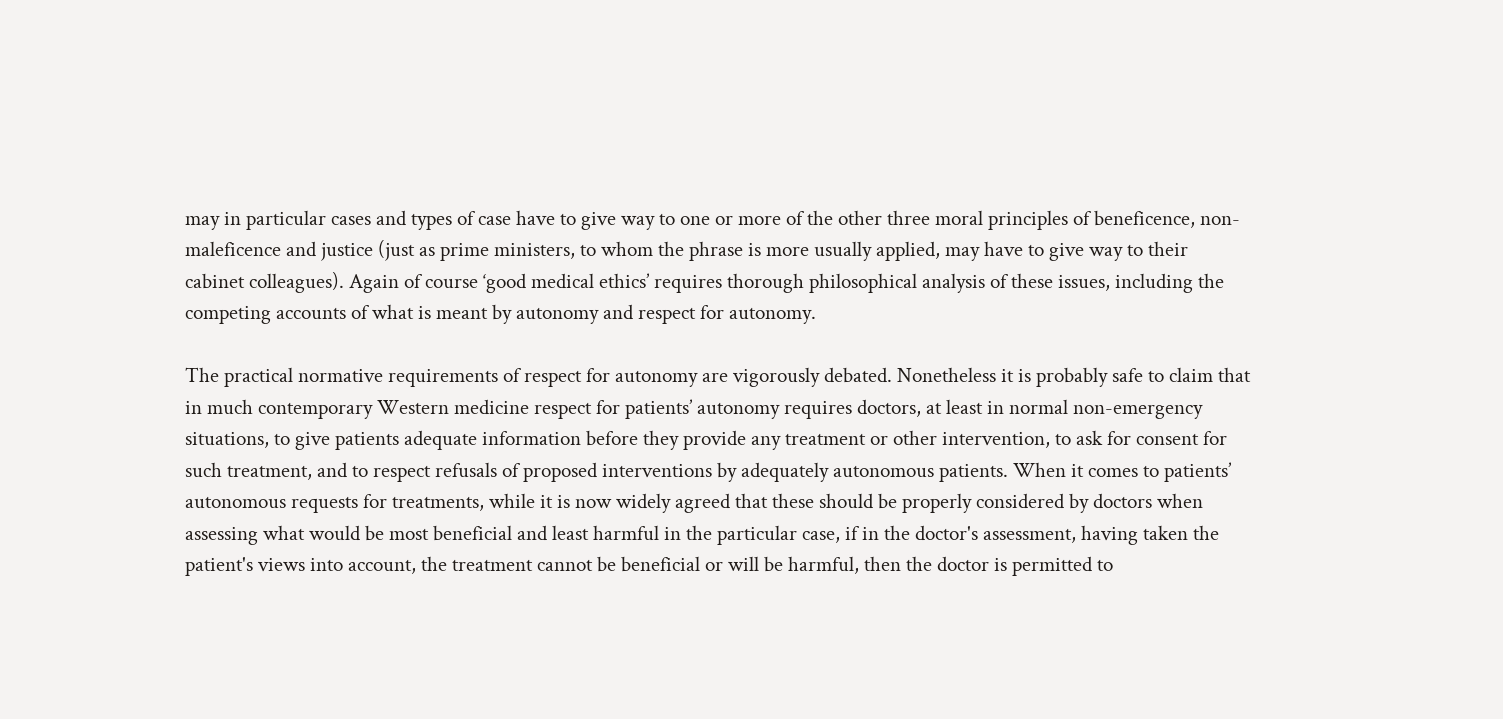may in particular cases and types of case have to give way to one or more of the other three moral principles of beneficence, non-maleficence and justice (just as prime ministers, to whom the phrase is more usually applied, may have to give way to their cabinet colleagues). Again of course ‘good medical ethics’ requires thorough philosophical analysis of these issues, including the competing accounts of what is meant by autonomy and respect for autonomy.

The practical normative requirements of respect for autonomy are vigorously debated. Nonetheless it is probably safe to claim that in much contemporary Western medicine respect for patients’ autonomy requires doctors, at least in normal non-emergency situations, to give patients adequate information before they provide any treatment or other intervention, to ask for consent for such treatment, and to respect refusals of proposed interventions by adequately autonomous patients. When it comes to patients’ autonomous requests for treatments, while it is now widely agreed that these should be properly considered by doctors when assessing what would be most beneficial and least harmful in the particular case, if in the doctor's assessment, having taken the patient's views into account, the treatment cannot be beneficial or will be harmful, then the doctor is permitted to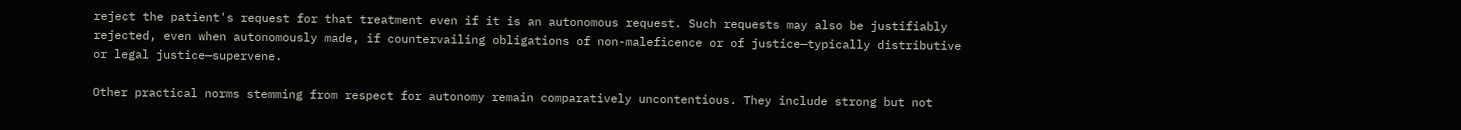reject the patient's request for that treatment even if it is an autonomous request. Such requests may also be justifiably rejected, even when autonomously made, if countervailing obligations of non-maleficence or of justice—typically distributive or legal justice—supervene.

Other practical norms stemming from respect for autonomy remain comparatively uncontentious. They include strong but not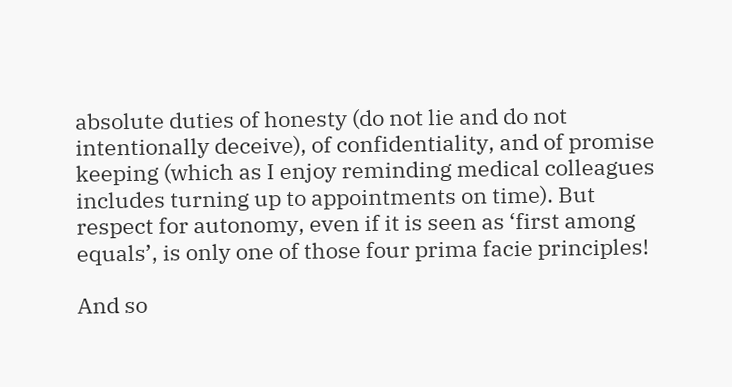absolute duties of honesty (do not lie and do not intentionally deceive), of confidentiality, and of promise keeping (which as I enjoy reminding medical colleagues includes turning up to appointments on time). But respect for autonomy, even if it is seen as ‘first among equals’, is only one of those four prima facie principles!

And so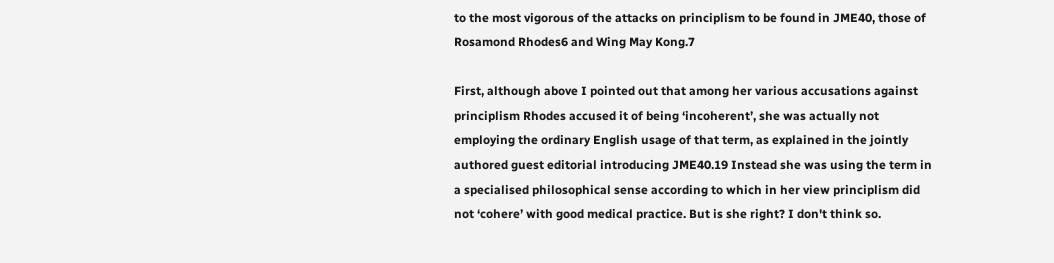to the most vigorous of the attacks on principlism to be found in JME40, those of Rosamond Rhodes6 and Wing May Kong.7

First, although above I pointed out that among her various accusations against principlism Rhodes accused it of being ‘incoherent’, she was actually not employing the ordinary English usage of that term, as explained in the jointly authored guest editorial introducing JME40.19 Instead she was using the term in a specialised philosophical sense according to which in her view principlism did not ‘cohere’ with good medical practice. But is she right? I don't think so.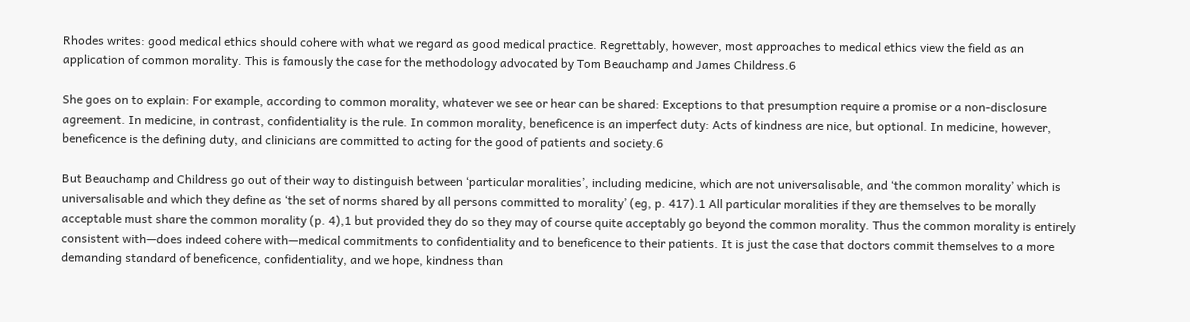Rhodes writes: good medical ethics should cohere with what we regard as good medical practice. Regrettably, however, most approaches to medical ethics view the field as an application of common morality. This is famously the case for the methodology advocated by Tom Beauchamp and James Childress.6

She goes on to explain: For example, according to common morality, whatever we see or hear can be shared: Exceptions to that presumption require a promise or a non-disclosure agreement. In medicine, in contrast, confidentiality is the rule. In common morality, beneficence is an imperfect duty: Acts of kindness are nice, but optional. In medicine, however, beneficence is the defining duty, and clinicians are committed to acting for the good of patients and society.6

But Beauchamp and Childress go out of their way to distinguish between ‘particular moralities’, including medicine, which are not universalisable, and ‘the common morality’ which is universalisable and which they define as ‘the set of norms shared by all persons committed to morality’ (eg, p. 417).1 All particular moralities if they are themselves to be morally acceptable must share the common morality (p. 4),1 but provided they do so they may of course quite acceptably go beyond the common morality. Thus the common morality is entirely consistent with—does indeed cohere with—medical commitments to confidentiality and to beneficence to their patients. It is just the case that doctors commit themselves to a more demanding standard of beneficence, confidentiality, and we hope, kindness than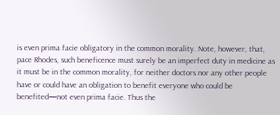is even prima facie obligatory in the common morality. Note, however, that, pace Rhodes, such beneficence must surely be an imperfect duty in medicine as it must be in the common morality, for neither doctors nor any other people have or could have an obligation to benefit everyone who could be benefited—not even prima facie. Thus the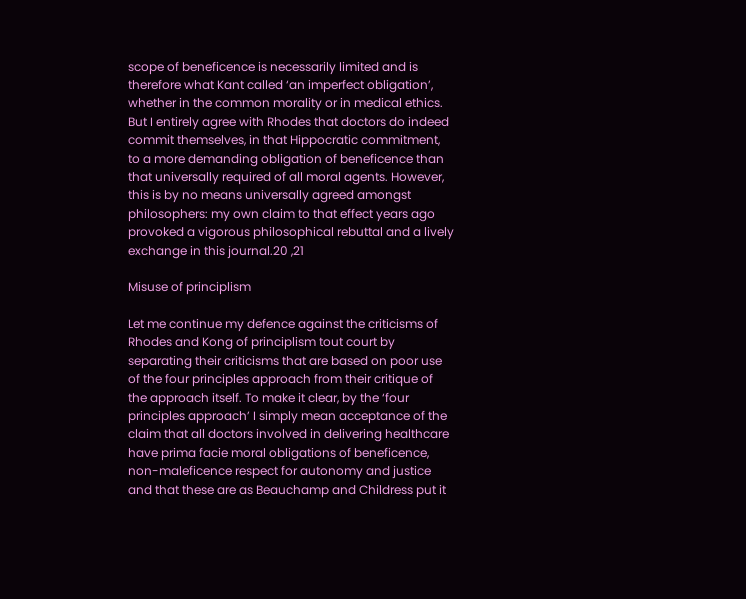scope of beneficence is necessarily limited and is therefore what Kant called ‘an imperfect obligation’, whether in the common morality or in medical ethics. But I entirely agree with Rhodes that doctors do indeed commit themselves, in that Hippocratic commitment, to a more demanding obligation of beneficence than that universally required of all moral agents. However, this is by no means universally agreed amongst philosophers: my own claim to that effect years ago provoked a vigorous philosophical rebuttal and a lively exchange in this journal.20 ,21

Misuse of principlism

Let me continue my defence against the criticisms of Rhodes and Kong of principlism tout court by separating their criticisms that are based on poor use of the four principles approach from their critique of the approach itself. To make it clear, by the ‘four principles approach’ I simply mean acceptance of the claim that all doctors involved in delivering healthcare have prima facie moral obligations of beneficence, non-maleficence respect for autonomy and justice and that these are as Beauchamp and Childress put it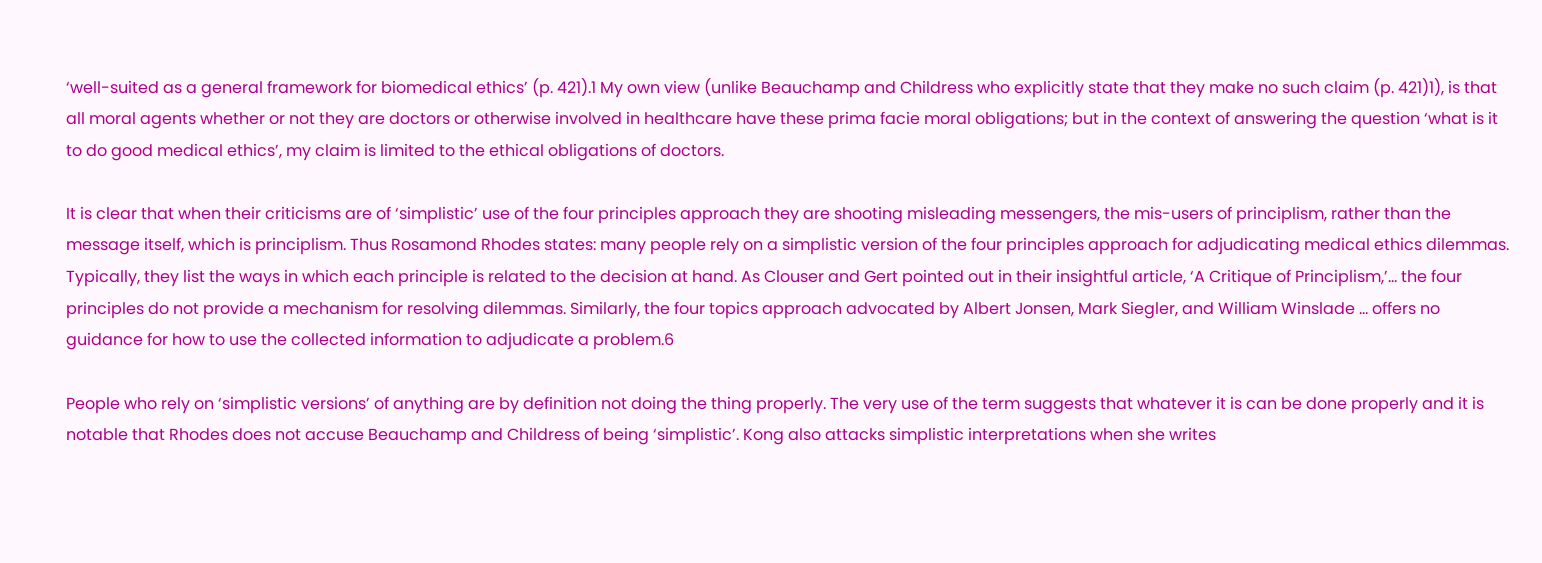‘well-suited as a general framework for biomedical ethics’ (p. 421).1 My own view (unlike Beauchamp and Childress who explicitly state that they make no such claim (p. 421)1), is that all moral agents whether or not they are doctors or otherwise involved in healthcare have these prima facie moral obligations; but in the context of answering the question ‘what is it to do good medical ethics’, my claim is limited to the ethical obligations of doctors.

It is clear that when their criticisms are of ‘simplistic’ use of the four principles approach they are shooting misleading messengers, the mis-users of principlism, rather than the message itself, which is principlism. Thus Rosamond Rhodes states: many people rely on a simplistic version of the four principles approach for adjudicating medical ethics dilemmas. Typically, they list the ways in which each principle is related to the decision at hand. As Clouser and Gert pointed out in their insightful article, ‘A Critique of Principlism,’… the four principles do not provide a mechanism for resolving dilemmas. Similarly, the four topics approach advocated by Albert Jonsen, Mark Siegler, and William Winslade … offers no guidance for how to use the collected information to adjudicate a problem.6

People who rely on ‘simplistic versions’ of anything are by definition not doing the thing properly. The very use of the term suggests that whatever it is can be done properly and it is notable that Rhodes does not accuse Beauchamp and Childress of being ‘simplistic’. Kong also attacks simplistic interpretations when she writes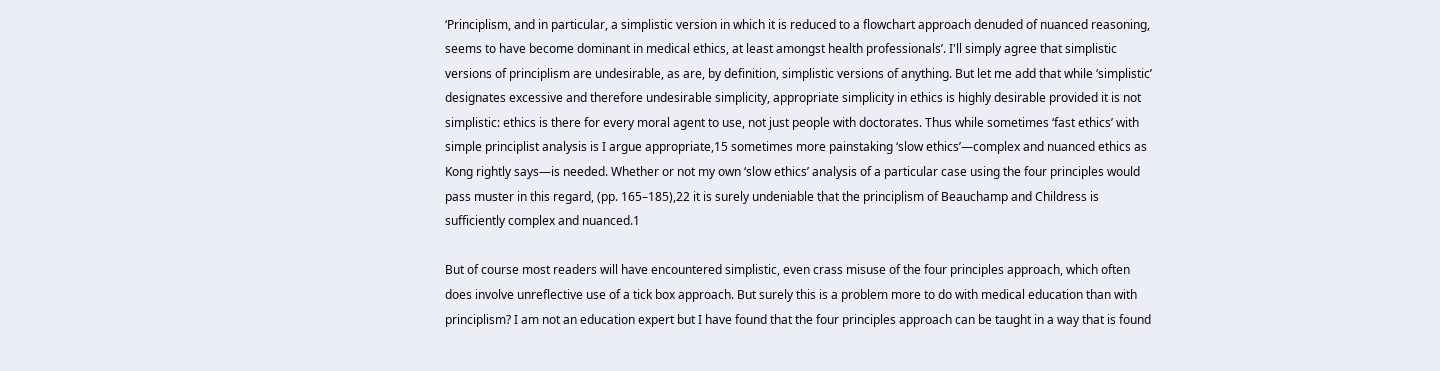‘Principlism, and in particular, a simplistic version in which it is reduced to a flowchart approach denuded of nuanced reasoning, seems to have become dominant in medical ethics, at least amongst health professionals’. I'll simply agree that simplistic versions of principlism are undesirable, as are, by definition, simplistic versions of anything. But let me add that while ‘simplistic’ designates excessive and therefore undesirable simplicity, appropriate simplicity in ethics is highly desirable provided it is not simplistic: ethics is there for every moral agent to use, not just people with doctorates. Thus while sometimes ‘fast ethics’ with simple principlist analysis is I argue appropriate,15 sometimes more painstaking ‘slow ethics’—complex and nuanced ethics as Kong rightly says—is needed. Whether or not my own ‘slow ethics’ analysis of a particular case using the four principles would pass muster in this regard, (pp. 165–185),22 it is surely undeniable that the principlism of Beauchamp and Childress is sufficiently complex and nuanced.1

But of course most readers will have encountered simplistic, even crass misuse of the four principles approach, which often does involve unreflective use of a tick box approach. But surely this is a problem more to do with medical education than with principlism? I am not an education expert but I have found that the four principles approach can be taught in a way that is found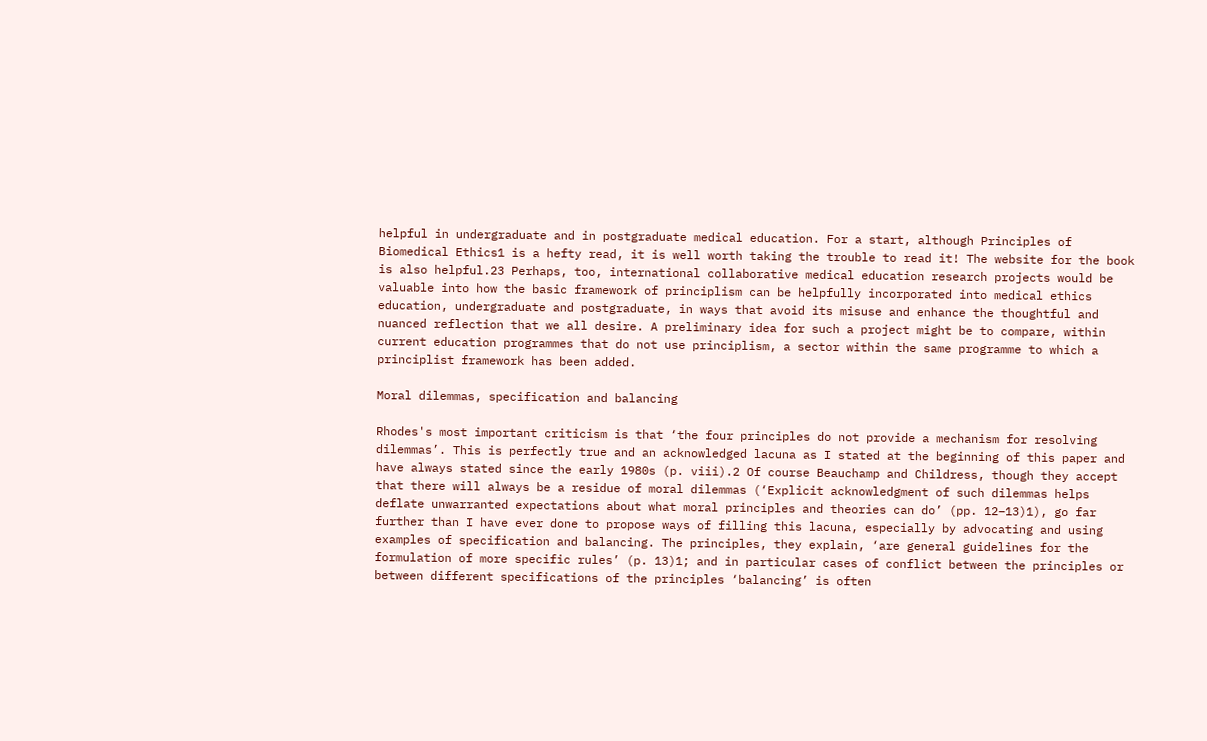helpful in undergraduate and in postgraduate medical education. For a start, although Principles of Biomedical Ethics1 is a hefty read, it is well worth taking the trouble to read it! The website for the book is also helpful.23 Perhaps, too, international collaborative medical education research projects would be valuable into how the basic framework of principlism can be helpfully incorporated into medical ethics education, undergraduate and postgraduate, in ways that avoid its misuse and enhance the thoughtful and nuanced reflection that we all desire. A preliminary idea for such a project might be to compare, within current education programmes that do not use principlism, a sector within the same programme to which a principlist framework has been added.

Moral dilemmas, specification and balancing

Rhodes's most important criticism is that ‘the four principles do not provide a mechanism for resolving dilemmas’. This is perfectly true and an acknowledged lacuna as I stated at the beginning of this paper and have always stated since the early 1980s (p. viii).2 Of course Beauchamp and Childress, though they accept that there will always be a residue of moral dilemmas (‘Explicit acknowledgment of such dilemmas helps deflate unwarranted expectations about what moral principles and theories can do’ (pp. 12–13)1), go far further than I have ever done to propose ways of filling this lacuna, especially by advocating and using examples of specification and balancing. The principles, they explain, ‘are general guidelines for the formulation of more specific rules’ (p. 13)1; and in particular cases of conflict between the principles or between different specifications of the principles ‘balancing’ is often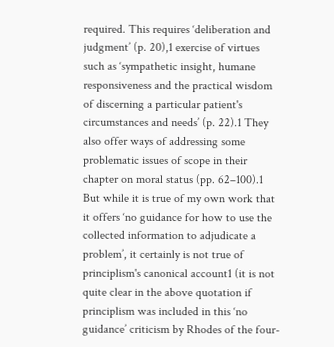required. This requires ‘deliberation and judgment’ (p. 20),1 exercise of virtues such as ‘sympathetic insight, humane responsiveness and the practical wisdom of discerning a particular patient's circumstances and needs’ (p. 22).1 They also offer ways of addressing some problematic issues of scope in their chapter on moral status (pp. 62–100).1 But while it is true of my own work that it offers ‘no guidance for how to use the collected information to adjudicate a problem’, it certainly is not true of principlism's canonical account1 (it is not quite clear in the above quotation if principlism was included in this ‘no guidance’ criticism by Rhodes of the four-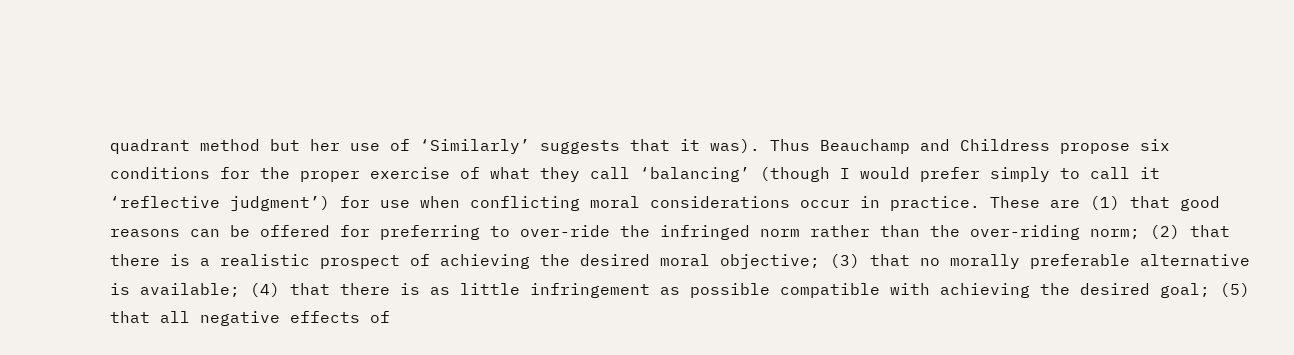quadrant method but her use of ‘Similarly’ suggests that it was). Thus Beauchamp and Childress propose six conditions for the proper exercise of what they call ‘balancing’ (though I would prefer simply to call it ‘reflective judgment’) for use when conflicting moral considerations occur in practice. These are (1) that good reasons can be offered for preferring to over-ride the infringed norm rather than the over-riding norm; (2) that there is a realistic prospect of achieving the desired moral objective; (3) that no morally preferable alternative is available; (4) that there is as little infringement as possible compatible with achieving the desired goal; (5) that all negative effects of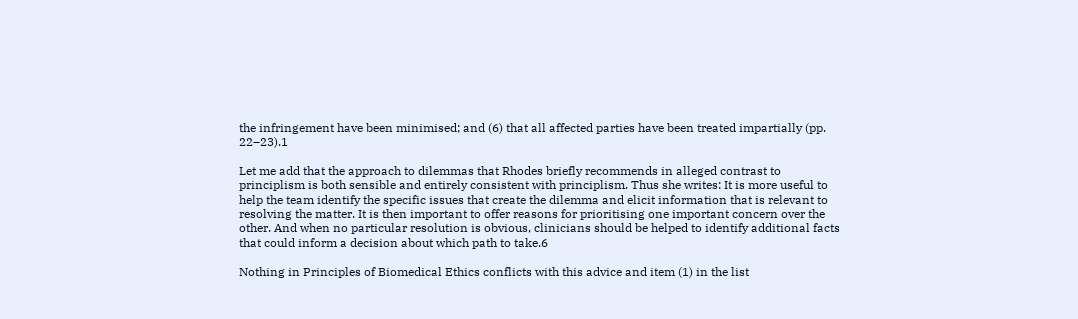the infringement have been minimised; and (6) that all affected parties have been treated impartially (pp. 22–23).1

Let me add that the approach to dilemmas that Rhodes briefly recommends in alleged contrast to principlism is both sensible and entirely consistent with principlism. Thus she writes: It is more useful to help the team identify the specific issues that create the dilemma and elicit information that is relevant to resolving the matter. It is then important to offer reasons for prioritising one important concern over the other. And when no particular resolution is obvious, clinicians should be helped to identify additional facts that could inform a decision about which path to take.6

Nothing in Principles of Biomedical Ethics conflicts with this advice and item (1) in the list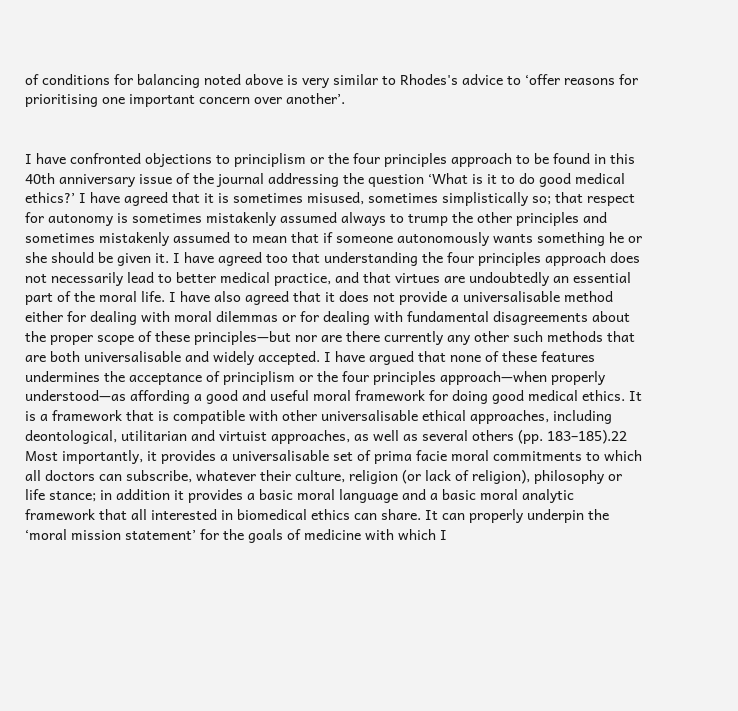of conditions for balancing noted above is very similar to Rhodes's advice to ‘offer reasons for prioritising one important concern over another’.


I have confronted objections to principlism or the four principles approach to be found in this 40th anniversary issue of the journal addressing the question ‘What is it to do good medical ethics?’ I have agreed that it is sometimes misused, sometimes simplistically so; that respect for autonomy is sometimes mistakenly assumed always to trump the other principles and sometimes mistakenly assumed to mean that if someone autonomously wants something he or she should be given it. I have agreed too that understanding the four principles approach does not necessarily lead to better medical practice, and that virtues are undoubtedly an essential part of the moral life. I have also agreed that it does not provide a universalisable method either for dealing with moral dilemmas or for dealing with fundamental disagreements about the proper scope of these principles—but nor are there currently any other such methods that are both universalisable and widely accepted. I have argued that none of these features undermines the acceptance of principlism or the four principles approach—when properly understood—as affording a good and useful moral framework for doing good medical ethics. It is a framework that is compatible with other universalisable ethical approaches, including deontological, utilitarian and virtuist approaches, as well as several others (pp. 183–185).22 Most importantly, it provides a universalisable set of prima facie moral commitments to which all doctors can subscribe, whatever their culture, religion (or lack of religion), philosophy or life stance; in addition it provides a basic moral language and a basic moral analytic framework that all interested in biomedical ethics can share. It can properly underpin the ‘moral mission statement’ for the goals of medicine with which I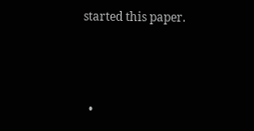started this paper.



  •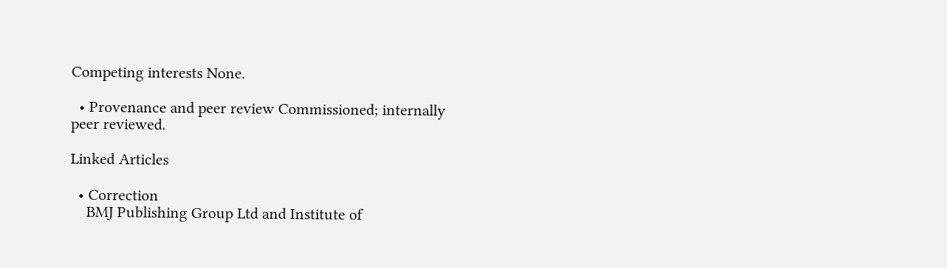Competing interests None.

  • Provenance and peer review Commissioned; internally peer reviewed.

Linked Articles

  • Correction
    BMJ Publishing Group Ltd and Institute of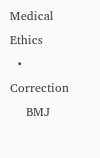Medical Ethics
  • Correction
    BMJ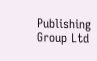Publishing Group Ltd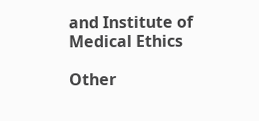and Institute of Medical Ethics

Other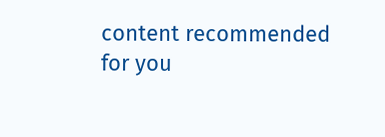content recommended for you